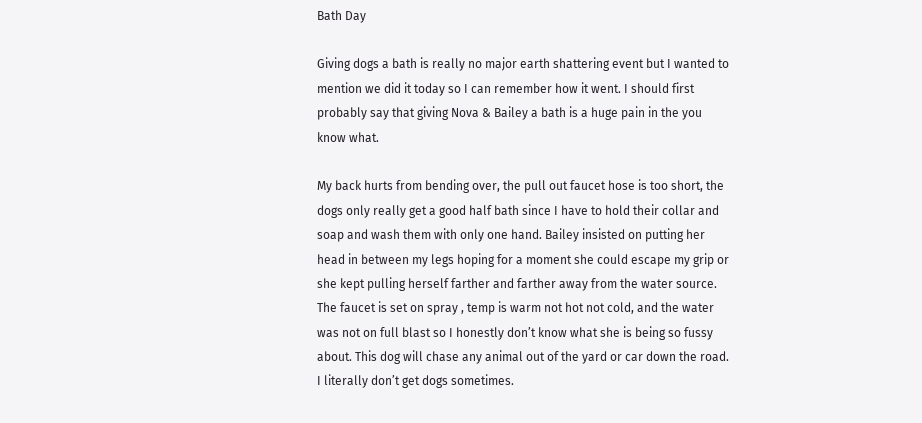Bath Day

Giving dogs a bath is really no major earth shattering event but I wanted to mention we did it today so I can remember how it went. I should first probably say that giving Nova & Bailey a bath is a huge pain in the you know what.

My back hurts from bending over, the pull out faucet hose is too short, the dogs only really get a good half bath since I have to hold their collar and soap and wash them with only one hand. Bailey insisted on putting her head in between my legs hoping for a moment she could escape my grip or she kept pulling herself farther and farther away from the water source. The faucet is set on spray , temp is warm not hot not cold, and the water was not on full blast so I honestly don’t know what she is being so fussy about. This dog will chase any animal out of the yard or car down the road. I literally don’t get dogs sometimes.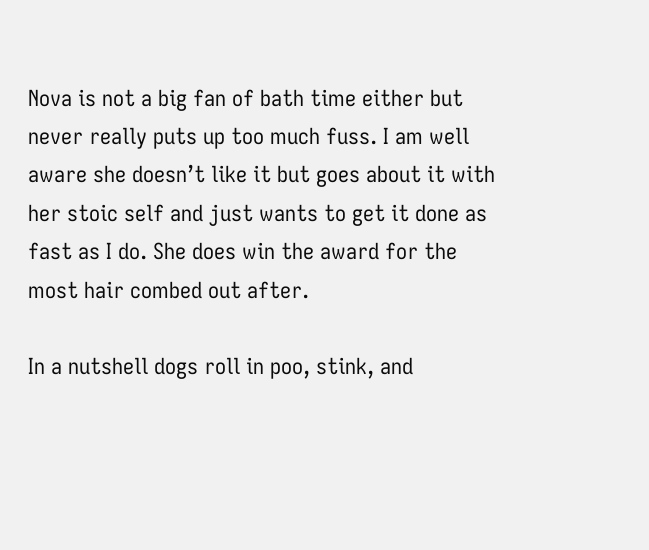Nova is not a big fan of bath time either but never really puts up too much fuss. I am well aware she doesn’t like it but goes about it with her stoic self and just wants to get it done as fast as I do. She does win the award for the most hair combed out after.

In a nutshell dogs roll in poo, stink, and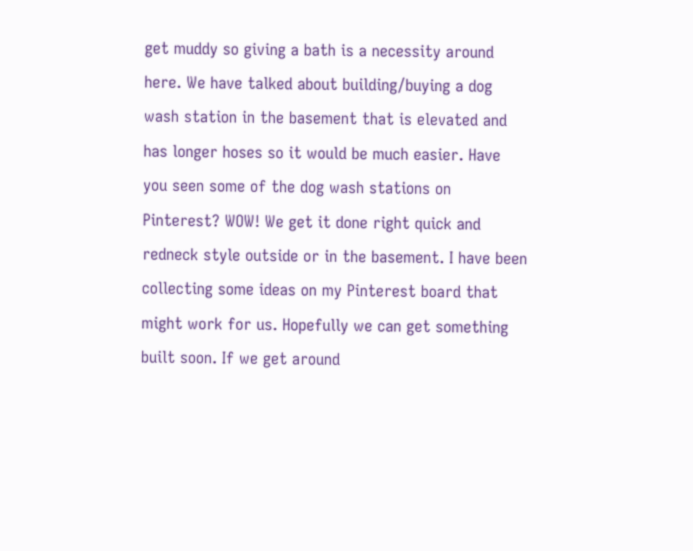get muddy so giving a bath is a necessity around here. We have talked about building/buying a dog wash station in the basement that is elevated and has longer hoses so it would be much easier. Have you seen some of the dog wash stations on Pinterest? WOW! We get it done right quick and redneck style outside or in the basement. I have been collecting some ideas on my Pinterest board that might work for us. Hopefully we can get something built soon. If we get around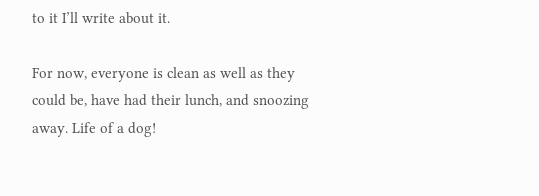to it I’ll write about it.

For now, everyone is clean as well as they could be, have had their lunch, and snoozing away. Life of a dog!